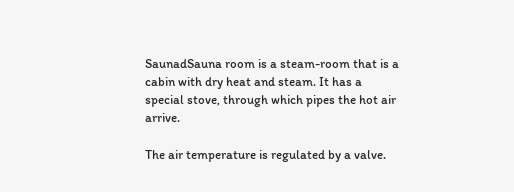SaunadSauna room is a steam-room that is a cabin with dry heat and steam. It has a special stove, through which pipes the hot air arrive.

The air temperature is regulated by a valve.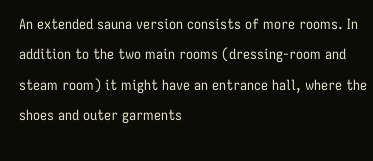An extended sauna version consists of more rooms. In addition to the two main rooms (dressing-room and steam room) it might have an entrance hall, where the shoes and outer garments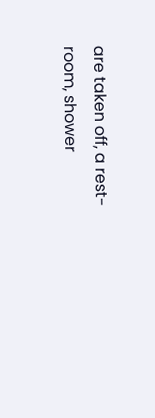are taken off, a rest-room, shower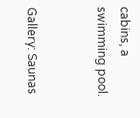cabins, a swimming pool.


Gallery: Saunas